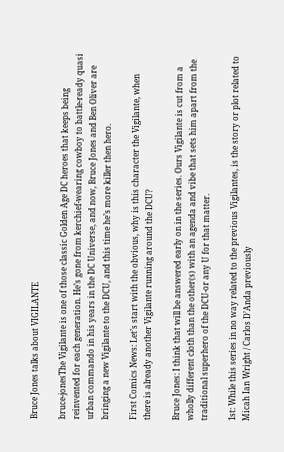Bruce Jones talks about VIGILANTE

bruce-jonesThe Vigilante is one of those classic Golden Age DC heroes that keeps being reinvented for each generation. He’s gone from kerchief-wearing cowboy to battle-ready quasi urban commando in his years in the DC Universe, and now, Bruce Jones and Ben Oliver are bringing a new Vigilante to the DCU, and this time he’s more killer then hero.

First Comics News: Let’s start with the obvious, why is this character the Vigilante, when there is already another Vigilante running around the DCU?

Bruce Jones: I think that will be answered early on in the series. Ours Vigilante is cut from a wholly different cloth than the other(s) with an agenda and vibe that sets him apart from the traditional superhero of the DCU-or any U for that matter.

1st: While this series in no way related to the previous Vigilantes, is the story or plot related to Micah Ian Wright / Carlos D’Anda previously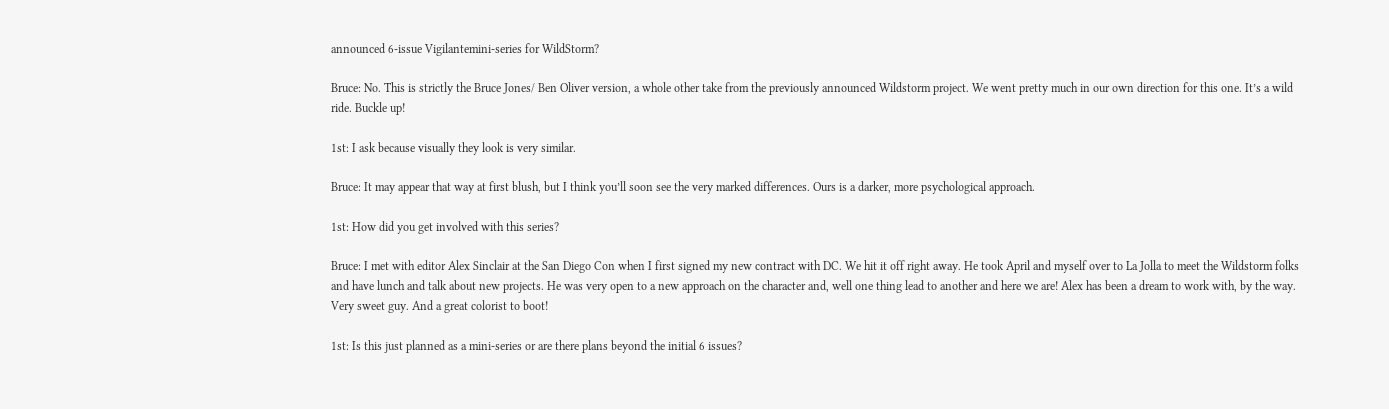announced 6-issue Vigilantemini-series for WildStorm?

Bruce: No. This is strictly the Bruce Jones/ Ben Oliver version, a whole other take from the previously announced Wildstorm project. We went pretty much in our own direction for this one. It’s a wild ride. Buckle up!

1st: I ask because visually they look is very similar.

Bruce: It may appear that way at first blush, but I think you’ll soon see the very marked differences. Ours is a darker, more psychological approach.

1st: How did you get involved with this series?

Bruce: I met with editor Alex Sinclair at the San Diego Con when I first signed my new contract with DC. We hit it off right away. He took April and myself over to La Jolla to meet the Wildstorm folks and have lunch and talk about new projects. He was very open to a new approach on the character and, well one thing lead to another and here we are! Alex has been a dream to work with, by the way. Very sweet guy. And a great colorist to boot!

1st: Is this just planned as a mini-series or are there plans beyond the initial 6 issues?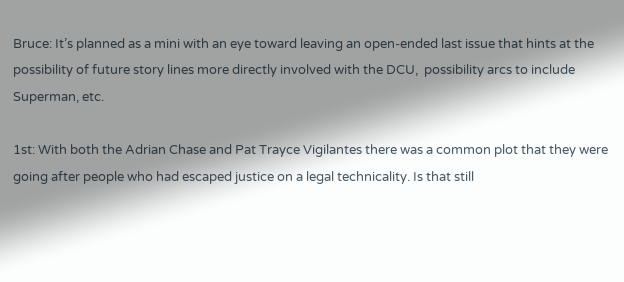Bruce: It’s planned as a mini with an eye toward leaving an open-ended last issue that hints at the possibility of future story lines more directly involved with the DCU,  possibility arcs to include Superman, etc.

1st: With both the Adrian Chase and Pat Trayce Vigilantes there was a common plot that they were going after people who had escaped justice on a legal technicality. Is that still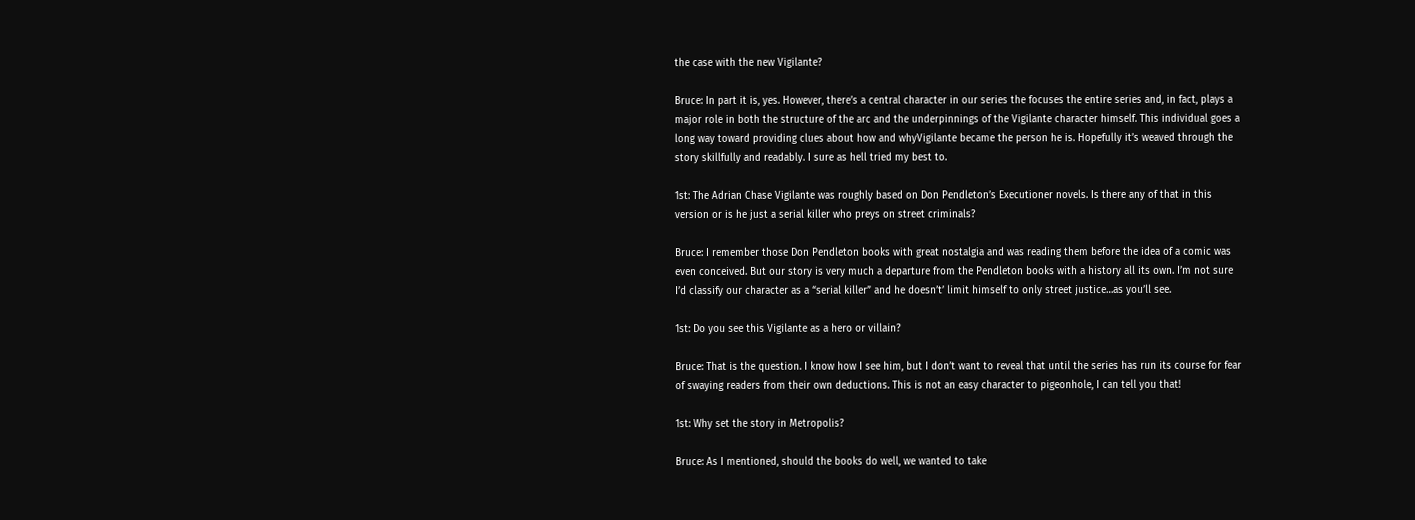the case with the new Vigilante?

Bruce: In part it is, yes. However, there’s a central character in our series the focuses the entire series and, in fact, plays a major role in both the structure of the arc and the underpinnings of the Vigilante character himself. This individual goes a long way toward providing clues about how and whyVigilante became the person he is. Hopefully it’s weaved through the story skillfully and readably. I sure as hell tried my best to.

1st: The Adrian Chase Vigilante was roughly based on Don Pendleton’s Executioner novels. Is there any of that in this version or is he just a serial killer who preys on street criminals?

Bruce: I remember those Don Pendleton books with great nostalgia and was reading them before the idea of a comic was even conceived. But our story is very much a departure from the Pendleton books with a history all its own. I’m not sure I’d classify our character as a “serial killer” and he doesn’t’ limit himself to only street justice…as you’ll see.

1st: Do you see this Vigilante as a hero or villain?

Bruce: That is the question. I know how I see him, but I don’t want to reveal that until the series has run its course for fear of swaying readers from their own deductions. This is not an easy character to pigeonhole, I can tell you that!

1st: Why set the story in Metropolis?

Bruce: As I mentioned, should the books do well, we wanted to take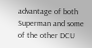advantage of both Superman and some of the other DCU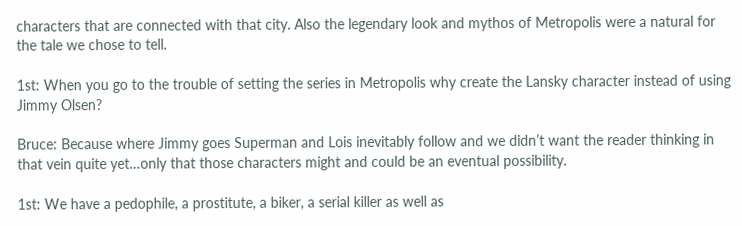characters that are connected with that city. Also the legendary look and mythos of Metropolis were a natural for the tale we chose to tell.

1st: When you go to the trouble of setting the series in Metropolis why create the Lansky character instead of using Jimmy Olsen?

Bruce: Because where Jimmy goes Superman and Lois inevitably follow and we didn’t want the reader thinking in that vein quite yet…only that those characters might and could be an eventual possibility.

1st: We have a pedophile, a prostitute, a biker, a serial killer as well as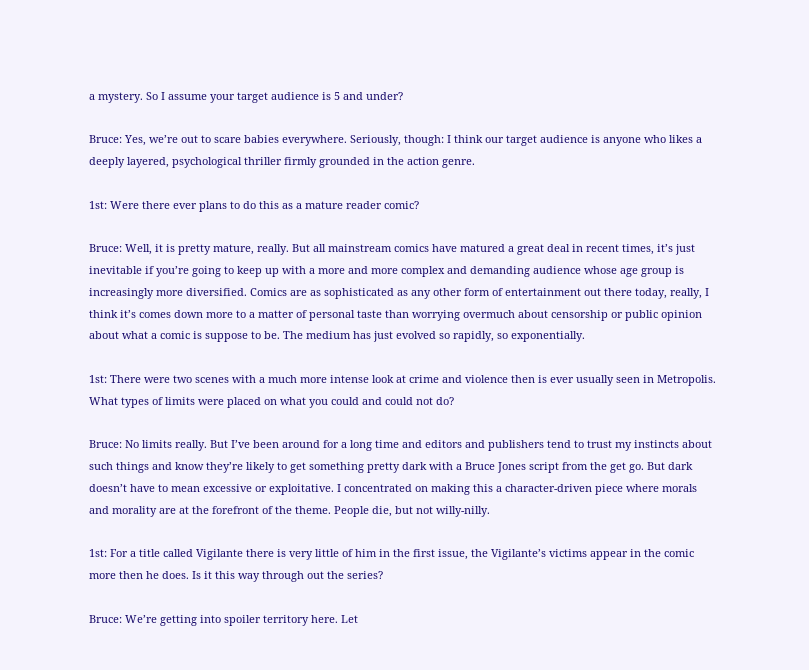a mystery. So I assume your target audience is 5 and under?

Bruce: Yes, we’re out to scare babies everywhere. Seriously, though: I think our target audience is anyone who likes a deeply layered, psychological thriller firmly grounded in the action genre.

1st: Were there ever plans to do this as a mature reader comic?

Bruce: Well, it is pretty mature, really. But all mainstream comics have matured a great deal in recent times, it’s just inevitable if you’re going to keep up with a more and more complex and demanding audience whose age group is increasingly more diversified. Comics are as sophisticated as any other form of entertainment out there today, really, I think it’s comes down more to a matter of personal taste than worrying overmuch about censorship or public opinion about what a comic is suppose to be. The medium has just evolved so rapidly, so exponentially.

1st: There were two scenes with a much more intense look at crime and violence then is ever usually seen in Metropolis. What types of limits were placed on what you could and could not do?

Bruce: No limits really. But I’ve been around for a long time and editors and publishers tend to trust my instincts about such things and know they’re likely to get something pretty dark with a Bruce Jones script from the get go. But dark doesn’t have to mean excessive or exploitative. I concentrated on making this a character-driven piece where morals and morality are at the forefront of the theme. People die, but not willy-nilly.

1st: For a title called Vigilante there is very little of him in the first issue, the Vigilante’s victims appear in the comic more then he does. Is it this way through out the series?

Bruce: We’re getting into spoiler territory here. Let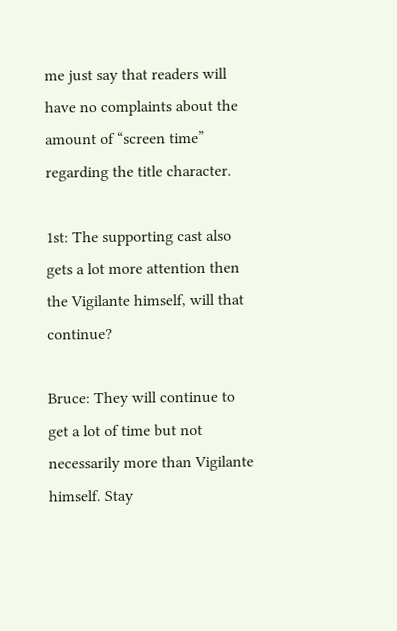me just say that readers will have no complaints about the amount of “screen time” regarding the title character.

1st: The supporting cast also gets a lot more attention then the Vigilante himself, will that continue?

Bruce: They will continue to get a lot of time but not necessarily more than Vigilante himself. Stay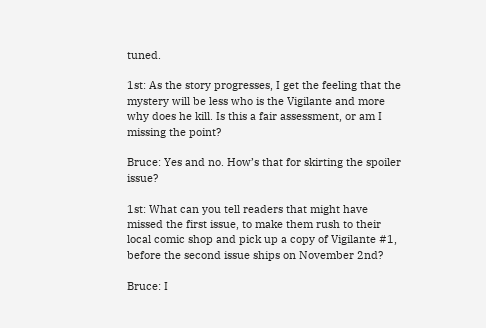tuned.

1st: As the story progresses, I get the feeling that the mystery will be less who is the Vigilante and more why does he kill. Is this a fair assessment, or am I missing the point?

Bruce: Yes and no. How’s that for skirting the spoiler issue?

1st: What can you tell readers that might have missed the first issue, to make them rush to their local comic shop and pick up a copy of Vigilante #1, before the second issue ships on November 2nd?

Bruce: I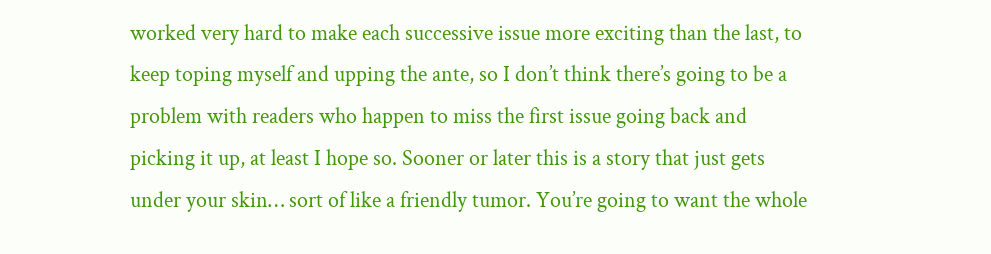worked very hard to make each successive issue more exciting than the last, to keep toping myself and upping the ante, so I don’t think there’s going to be a problem with readers who happen to miss the first issue going back and picking it up, at least I hope so. Sooner or later this is a story that just gets under your skin… sort of like a friendly tumor. You’re going to want the whole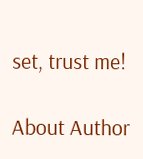set, trust me!

About Author